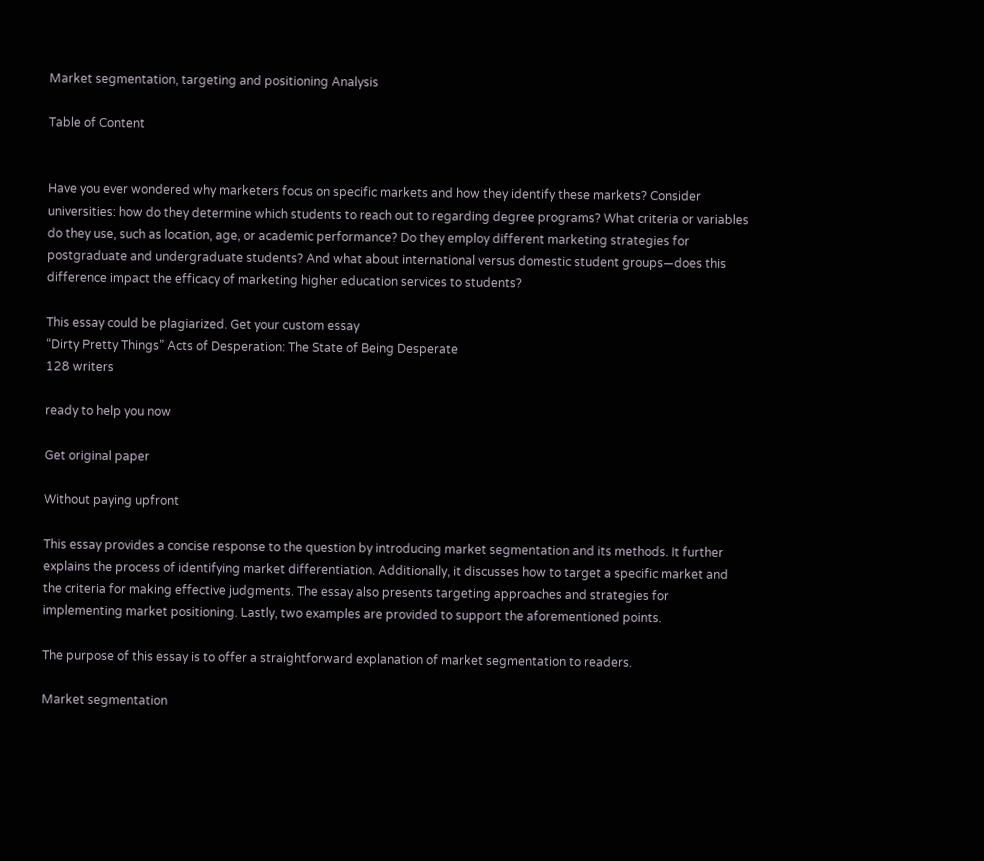Market segmentation, targeting and positioning Analysis

Table of Content


Have you ever wondered why marketers focus on specific markets and how they identify these markets? Consider universities: how do they determine which students to reach out to regarding degree programs? What criteria or variables do they use, such as location, age, or academic performance? Do they employ different marketing strategies for postgraduate and undergraduate students? And what about international versus domestic student groups—does this difference impact the efficacy of marketing higher education services to students?

This essay could be plagiarized. Get your custom essay
“Dirty Pretty Things” Acts of Desperation: The State of Being Desperate
128 writers

ready to help you now

Get original paper

Without paying upfront

This essay provides a concise response to the question by introducing market segmentation and its methods. It further explains the process of identifying market differentiation. Additionally, it discusses how to target a specific market and the criteria for making effective judgments. The essay also presents targeting approaches and strategies for implementing market positioning. Lastly, two examples are provided to support the aforementioned points.

The purpose of this essay is to offer a straightforward explanation of market segmentation to readers.

Market segmentation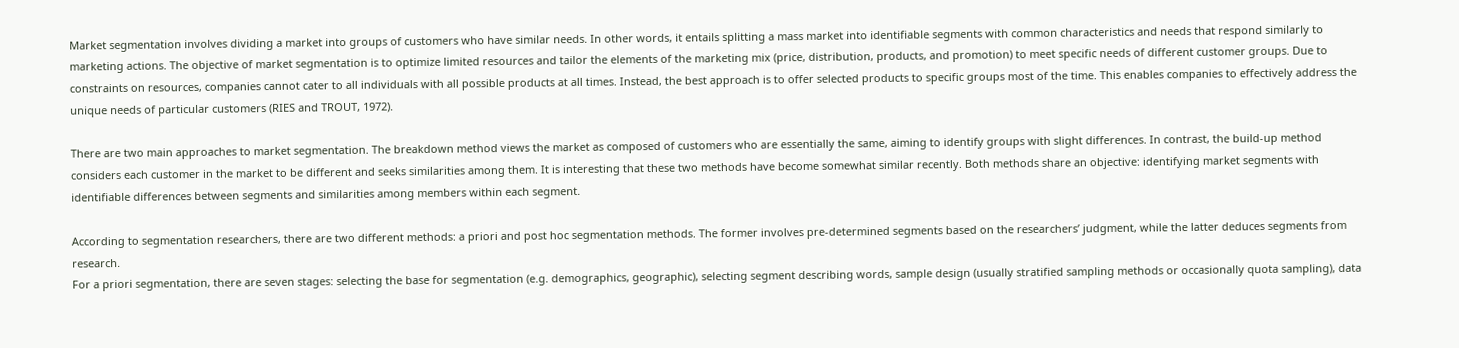Market segmentation involves dividing a market into groups of customers who have similar needs. In other words, it entails splitting a mass market into identifiable segments with common characteristics and needs that respond similarly to marketing actions. The objective of market segmentation is to optimize limited resources and tailor the elements of the marketing mix (price, distribution, products, and promotion) to meet specific needs of different customer groups. Due to constraints on resources, companies cannot cater to all individuals with all possible products at all times. Instead, the best approach is to offer selected products to specific groups most of the time. This enables companies to effectively address the unique needs of particular customers (RIES and TROUT, 1972).

There are two main approaches to market segmentation. The breakdown method views the market as composed of customers who are essentially the same, aiming to identify groups with slight differences. In contrast, the build-up method considers each customer in the market to be different and seeks similarities among them. It is interesting that these two methods have become somewhat similar recently. Both methods share an objective: identifying market segments with identifiable differences between segments and similarities among members within each segment.

According to segmentation researchers, there are two different methods: a priori and post hoc segmentation methods. The former involves pre-determined segments based on the researchers’ judgment, while the latter deduces segments from research.
For a priori segmentation, there are seven stages: selecting the base for segmentation (e.g. demographics, geographic), selecting segment describing words, sample design (usually stratified sampling methods or occasionally quota sampling), data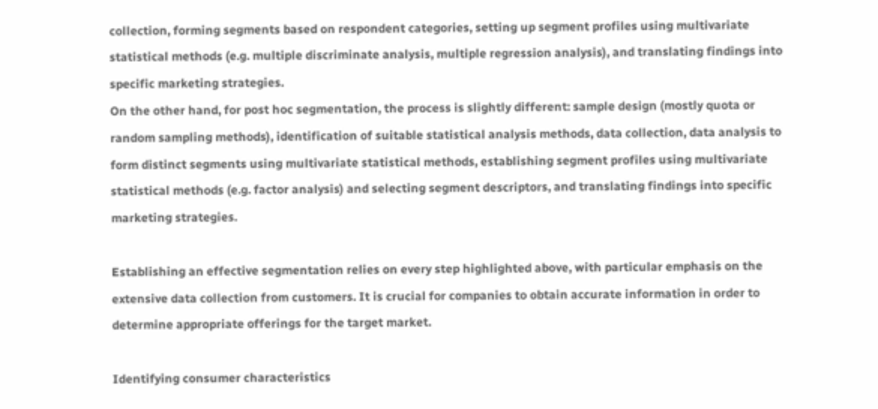collection, forming segments based on respondent categories, setting up segment profiles using multivariate statistical methods (e.g. multiple discriminate analysis, multiple regression analysis), and translating findings into specific marketing strategies.
On the other hand, for post hoc segmentation, the process is slightly different: sample design (mostly quota or random sampling methods), identification of suitable statistical analysis methods, data collection, data analysis to form distinct segments using multivariate statistical methods, establishing segment profiles using multivariate statistical methods (e.g. factor analysis) and selecting segment descriptors, and translating findings into specific marketing strategies.

Establishing an effective segmentation relies on every step highlighted above, with particular emphasis on the extensive data collection from customers. It is crucial for companies to obtain accurate information in order to determine appropriate offerings for the target market.

Identifying consumer characteristics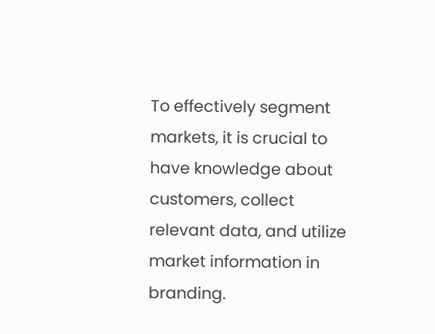To effectively segment markets, it is crucial to have knowledge about customers, collect relevant data, and utilize market information in branding.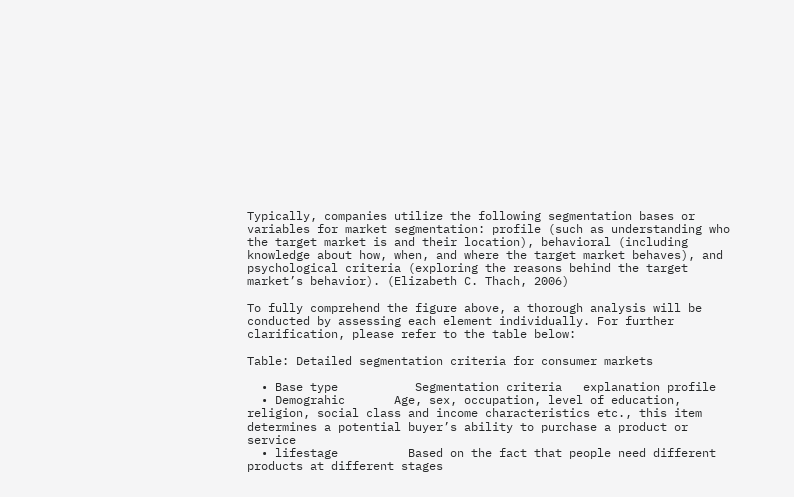Typically, companies utilize the following segmentation bases or variables for market segmentation: profile (such as understanding who the target market is and their location), behavioral (including knowledge about how, when, and where the target market behaves), and psychological criteria (exploring the reasons behind the target market’s behavior). (Elizabeth C. Thach, 2006)

To fully comprehend the figure above, a thorough analysis will be conducted by assessing each element individually. For further clarification, please refer to the table below:

Table: Detailed segmentation criteria for consumer markets

  • Base type           Segmentation criteria   explanation profile
  • Demograhic       Age, sex, occupation, level of education, religion, social class and income characteristics etc., this item determines a potential buyer’s ability to purchase a product or service
  • lifestage          Based on the fact that people need different products at different stages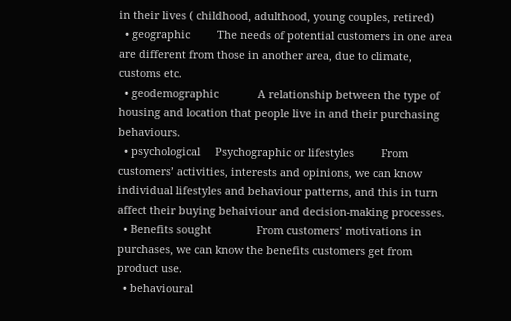in their lives ( childhood, adulthood, young couples, retired)
  • geographic         The needs of potential customers in one area are different from those in another area, due to climate, customs etc.
  • geodemographic             A relationship between the type of housing and location that people live in and their purchasing behaviours.
  • psychological     Psychographic or lifestyles         From customers’ activities, interests and opinions, we can know individual lifestyles and behaviour patterns, and this in turn affect their buying behaiviour and decision-making processes.
  • Benefits sought               From customers’ motivations in purchases, we can know the benefits customers get from product use.
  • behavioural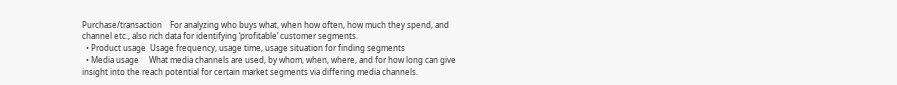Purchase/transaction    For analyzing who buys what, when how often, how much they spend, and channel etc., also rich data for identifying ‘profitable’ customer segments.
  • Product usage  Usage frequency, usage time, usage situation for finding segments
  • Media usage     What media channels are used, by whom, when, where, and for how long can give insight into the reach potential for certain market segments via differing media channels.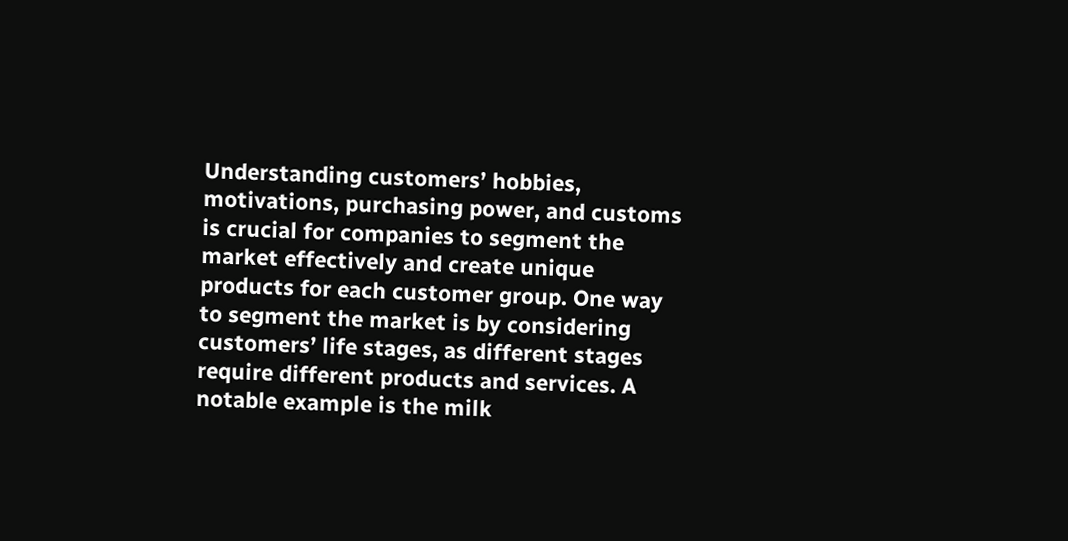Understanding customers’ hobbies, motivations, purchasing power, and customs is crucial for companies to segment the market effectively and create unique products for each customer group. One way to segment the market is by considering customers’ life stages, as different stages require different products and services. A notable example is the milk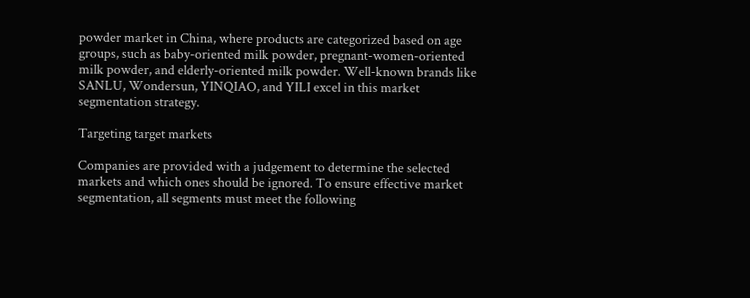powder market in China, where products are categorized based on age groups, such as baby-oriented milk powder, pregnant-women-oriented milk powder, and elderly-oriented milk powder. Well-known brands like SANLU, Wondersun, YINQIAO, and YILI excel in this market segmentation strategy.

Targeting target markets

Companies are provided with a judgement to determine the selected markets and which ones should be ignored. To ensure effective market segmentation, all segments must meet the following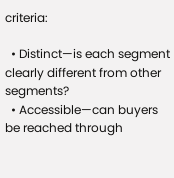criteria:

  • Distinct—is each segment clearly different from other segments?
  • Accessible—can buyers be reached through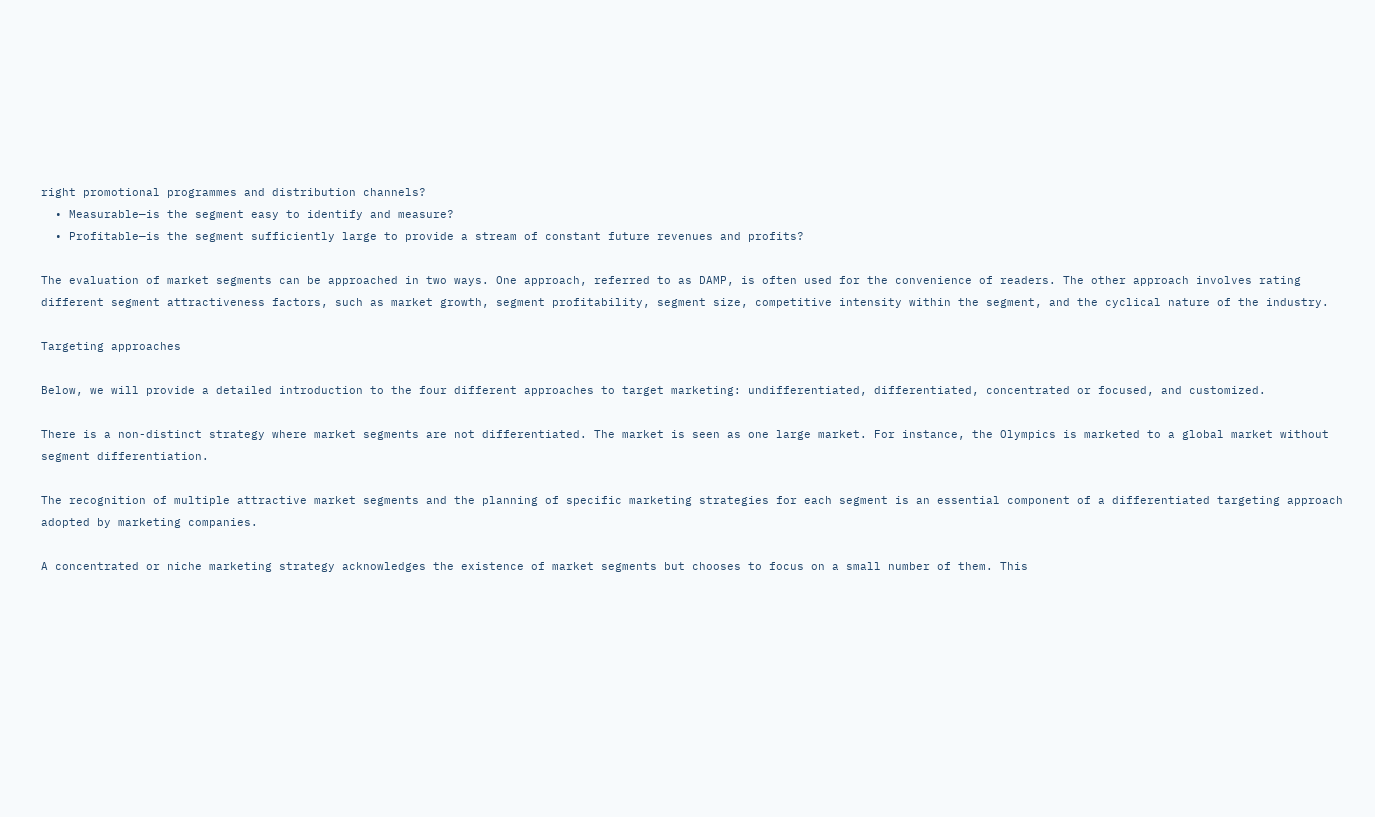right promotional programmes and distribution channels?
  • Measurable—is the segment easy to identify and measure?
  • Profitable—is the segment sufficiently large to provide a stream of constant future revenues and profits?

The evaluation of market segments can be approached in two ways. One approach, referred to as DAMP, is often used for the convenience of readers. The other approach involves rating different segment attractiveness factors, such as market growth, segment profitability, segment size, competitive intensity within the segment, and the cyclical nature of the industry.

Targeting approaches

Below, we will provide a detailed introduction to the four different approaches to target marketing: undifferentiated, differentiated, concentrated or focused, and customized.

There is a non-distinct strategy where market segments are not differentiated. The market is seen as one large market. For instance, the Olympics is marketed to a global market without segment differentiation.

The recognition of multiple attractive market segments and the planning of specific marketing strategies for each segment is an essential component of a differentiated targeting approach adopted by marketing companies.

A concentrated or niche marketing strategy acknowledges the existence of market segments but chooses to focus on a small number of them. This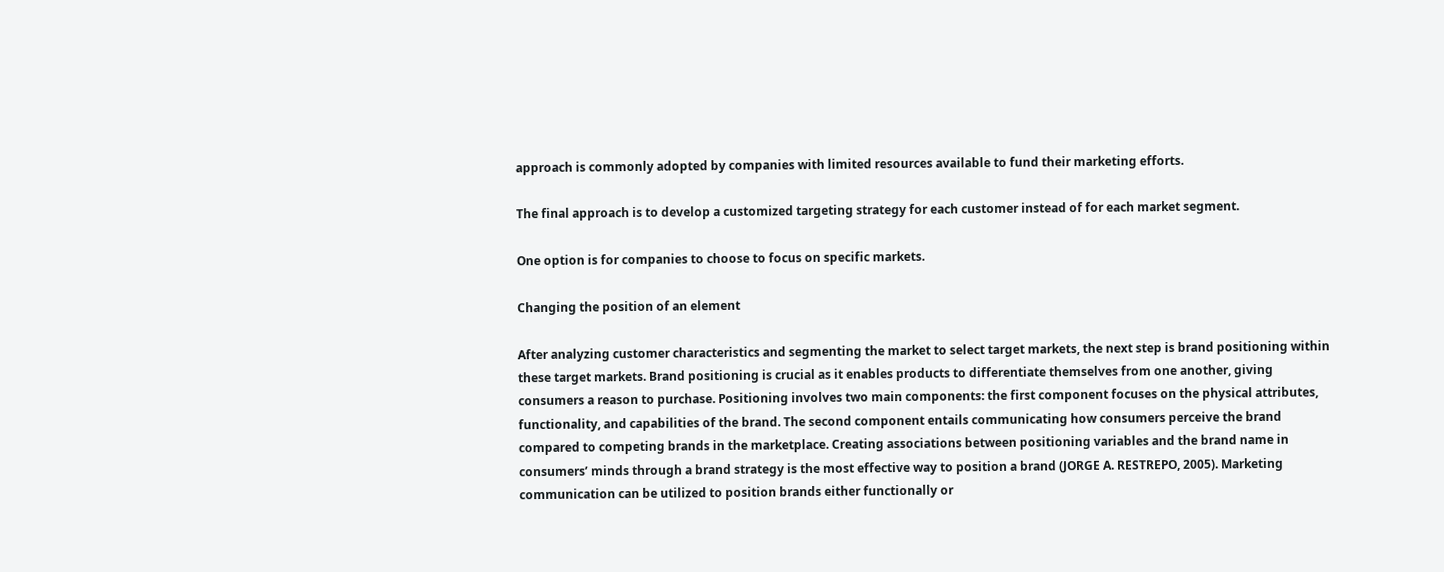approach is commonly adopted by companies with limited resources available to fund their marketing efforts.

The final approach is to develop a customized targeting strategy for each customer instead of for each market segment.

One option is for companies to choose to focus on specific markets.

Changing the position of an element

After analyzing customer characteristics and segmenting the market to select target markets, the next step is brand positioning within these target markets. Brand positioning is crucial as it enables products to differentiate themselves from one another, giving consumers a reason to purchase. Positioning involves two main components: the first component focuses on the physical attributes, functionality, and capabilities of the brand. The second component entails communicating how consumers perceive the brand compared to competing brands in the marketplace. Creating associations between positioning variables and the brand name in consumers’ minds through a brand strategy is the most effective way to position a brand (JORGE A. RESTREPO, 2005). Marketing communication can be utilized to position brands either functionally or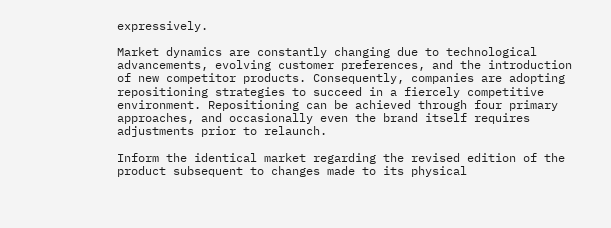expressively.

Market dynamics are constantly changing due to technological advancements, evolving customer preferences, and the introduction of new competitor products. Consequently, companies are adopting repositioning strategies to succeed in a fiercely competitive environment. Repositioning can be achieved through four primary approaches, and occasionally even the brand itself requires adjustments prior to relaunch.

Inform the identical market regarding the revised edition of the product subsequent to changes made to its physical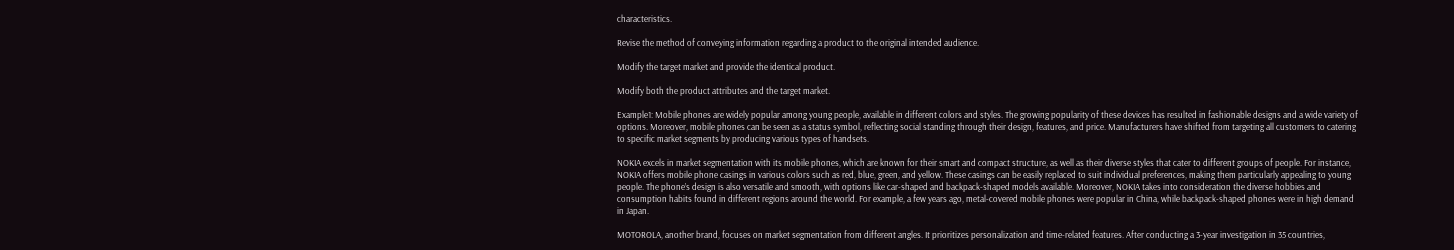characteristics.

Revise the method of conveying information regarding a product to the original intended audience.

Modify the target market and provide the identical product.

Modify both the product attributes and the target market.

Example1: Mobile phones are widely popular among young people, available in different colors and styles. The growing popularity of these devices has resulted in fashionable designs and a wide variety of options. Moreover, mobile phones can be seen as a status symbol, reflecting social standing through their design, features, and price. Manufacturers have shifted from targeting all customers to catering to specific market segments by producing various types of handsets.

NOKIA excels in market segmentation with its mobile phones, which are known for their smart and compact structure, as well as their diverse styles that cater to different groups of people. For instance, NOKIA offers mobile phone casings in various colors such as red, blue, green, and yellow. These casings can be easily replaced to suit individual preferences, making them particularly appealing to young people. The phone’s design is also versatile and smooth, with options like car-shaped and backpack-shaped models available. Moreover, NOKIA takes into consideration the diverse hobbies and consumption habits found in different regions around the world. For example, a few years ago, metal-covered mobile phones were popular in China, while backpack-shaped phones were in high demand in Japan.

MOTOROLA, another brand, focuses on market segmentation from different angles. It prioritizes personalization and time-related features. After conducting a 3-year investigation in 35 countries,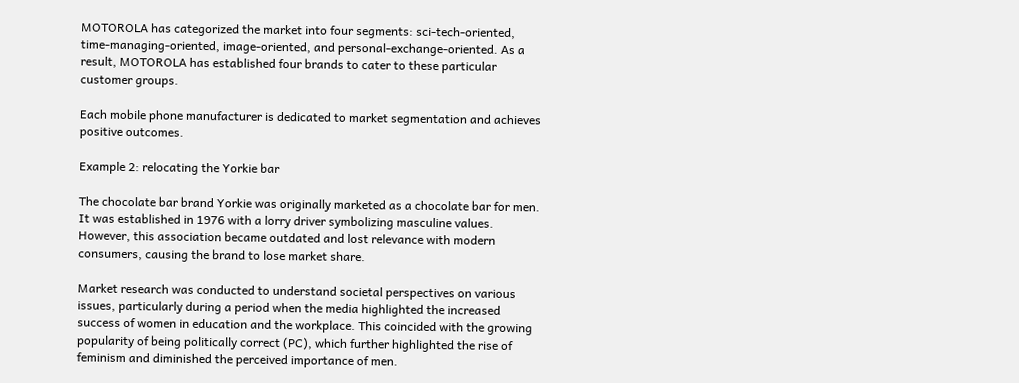MOTOROLA has categorized the market into four segments: sci-tech-oriented, time-managing-oriented, image-oriented, and personal-exchange-oriented. As a result, MOTOROLA has established four brands to cater to these particular customer groups.

Each mobile phone manufacturer is dedicated to market segmentation and achieves positive outcomes.

Example 2: relocating the Yorkie bar

The chocolate bar brand Yorkie was originally marketed as a chocolate bar for men. It was established in 1976 with a lorry driver symbolizing masculine values. However, this association became outdated and lost relevance with modern consumers, causing the brand to lose market share.

Market research was conducted to understand societal perspectives on various issues, particularly during a period when the media highlighted the increased success of women in education and the workplace. This coincided with the growing popularity of being politically correct (PC), which further highlighted the rise of feminism and diminished the perceived importance of men.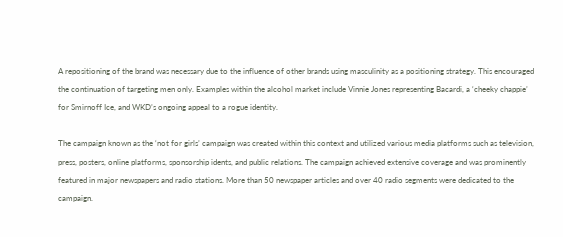A repositioning of the brand was necessary due to the influence of other brands using masculinity as a positioning strategy. This encouraged the continuation of targeting men only. Examples within the alcohol market include Vinnie Jones representing Bacardi, a ‘cheeky chappie’ for Smirnoff Ice, and WKD’s ongoing appeal to a rogue identity.

The campaign known as the ‘not for girls’ campaign was created within this context and utilized various media platforms such as television, press, posters, online platforms, sponsorship idents, and public relations. The campaign achieved extensive coverage and was prominently featured in major newspapers and radio stations. More than 50 newspaper articles and over 40 radio segments were dedicated to the campaign.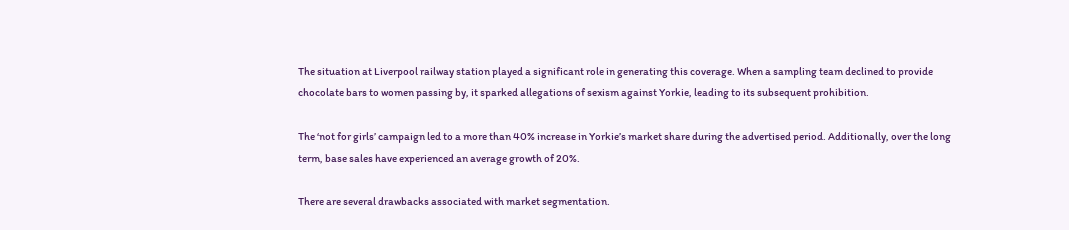The situation at Liverpool railway station played a significant role in generating this coverage. When a sampling team declined to provide chocolate bars to women passing by, it sparked allegations of sexism against Yorkie, leading to its subsequent prohibition.

The ‘not for girls’ campaign led to a more than 40% increase in Yorkie’s market share during the advertised period. Additionally, over the long term, base sales have experienced an average growth of 20%.

There are several drawbacks associated with market segmentation.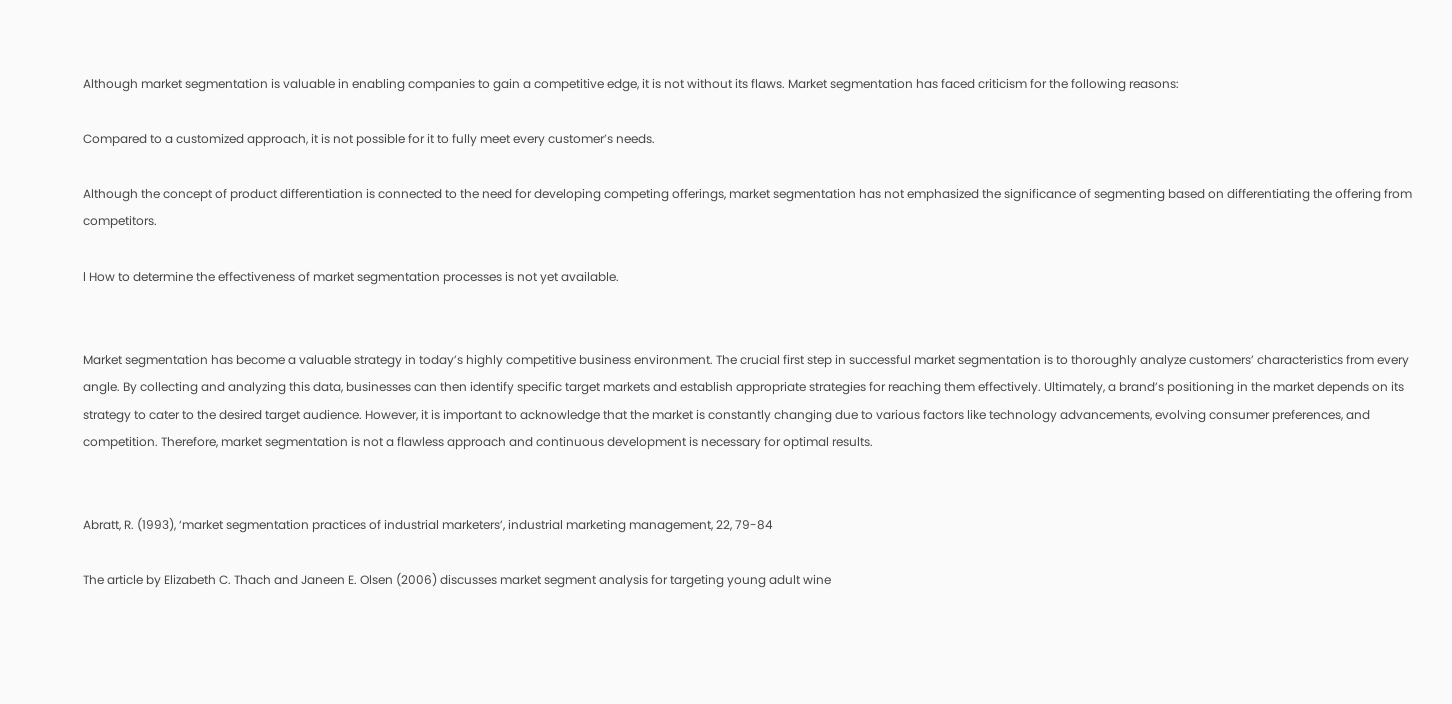Although market segmentation is valuable in enabling companies to gain a competitive edge, it is not without its flaws. Market segmentation has faced criticism for the following reasons:

Compared to a customized approach, it is not possible for it to fully meet every customer’s needs.

Although the concept of product differentiation is connected to the need for developing competing offerings, market segmentation has not emphasized the significance of segmenting based on differentiating the offering from competitors.

l How to determine the effectiveness of market segmentation processes is not yet available.


Market segmentation has become a valuable strategy in today’s highly competitive business environment. The crucial first step in successful market segmentation is to thoroughly analyze customers’ characteristics from every angle. By collecting and analyzing this data, businesses can then identify specific target markets and establish appropriate strategies for reaching them effectively. Ultimately, a brand’s positioning in the market depends on its strategy to cater to the desired target audience. However, it is important to acknowledge that the market is constantly changing due to various factors like technology advancements, evolving consumer preferences, and competition. Therefore, market segmentation is not a flawless approach and continuous development is necessary for optimal results.


Abratt, R. (1993), ‘market segmentation practices of industrial marketers’, industrial marketing management, 22, 79-84

The article by Elizabeth C. Thach and Janeen E. Olsen (2006) discusses market segment analysis for targeting young adult wine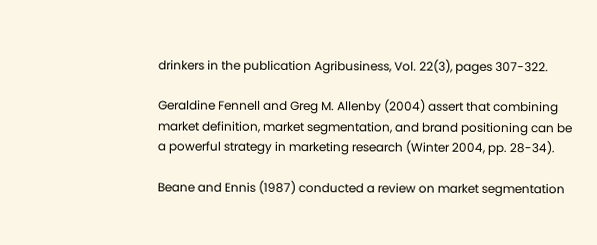drinkers in the publication Agribusiness, Vol. 22(3), pages 307-322.

Geraldine Fennell and Greg M. Allenby (2004) assert that combining market definition, market segmentation, and brand positioning can be a powerful strategy in marketing research (Winter 2004, pp. 28-34).

Beane and Ennis (1987) conducted a review on market segmentation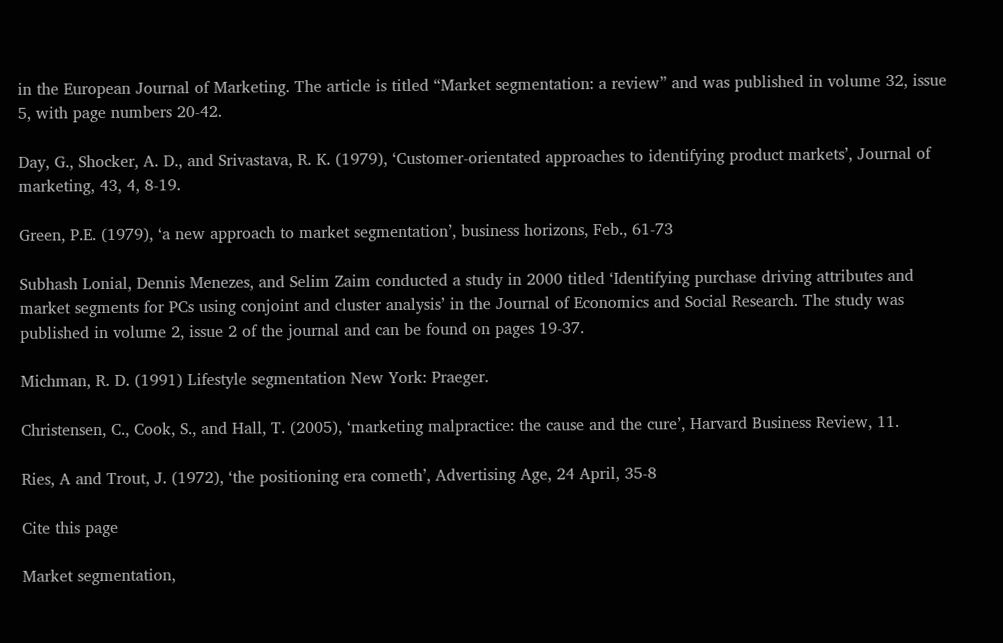in the European Journal of Marketing. The article is titled “Market segmentation: a review” and was published in volume 32, issue 5, with page numbers 20-42.

Day, G., Shocker, A. D., and Srivastava, R. K. (1979), ‘Customer-orientated approaches to identifying product markets’, Journal of marketing, 43, 4, 8-19.

Green, P.E. (1979), ‘a new approach to market segmentation’, business horizons, Feb., 61-73

Subhash Lonial, Dennis Menezes, and Selim Zaim conducted a study in 2000 titled ‘Identifying purchase driving attributes and market segments for PCs using conjoint and cluster analysis’ in the Journal of Economics and Social Research. The study was published in volume 2, issue 2 of the journal and can be found on pages 19-37.

Michman, R. D. (1991) Lifestyle segmentation New York: Praeger.

Christensen, C., Cook, S., and Hall, T. (2005), ‘marketing malpractice: the cause and the cure’, Harvard Business Review, 11.

Ries, A and Trout, J. (1972), ‘the positioning era cometh’, Advertising Age, 24 April, 35-8

Cite this page

Market segmentation,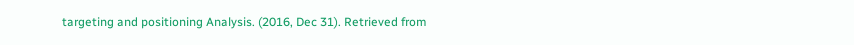targeting and positioning Analysis. (2016, Dec 31). Retrieved from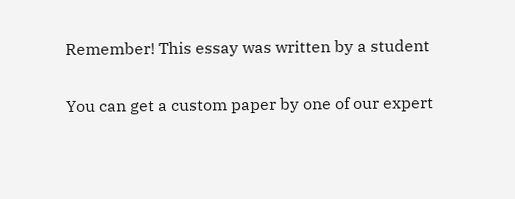Remember! This essay was written by a student

You can get a custom paper by one of our expert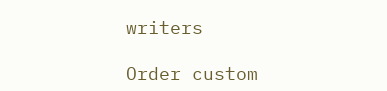writers

Order custom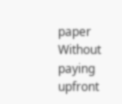paper Without paying upfront